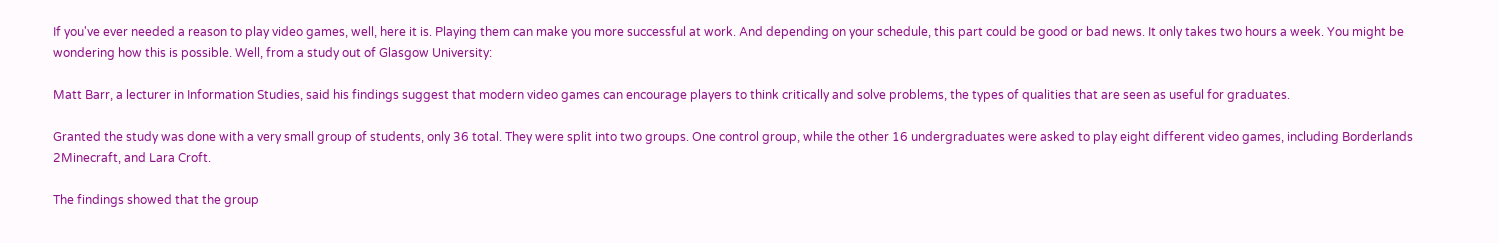If you've ever needed a reason to play video games, well, here it is. Playing them can make you more successful at work. And depending on your schedule, this part could be good or bad news. It only takes two hours a week. You might be wondering how this is possible. Well, from a study out of Glasgow University:

Matt Barr, a lecturer in Information Studies, said his findings suggest that modern video games can encourage players to think critically and solve problems, the types of qualities that are seen as useful for graduates.

Granted the study was done with a very small group of students, only 36 total. They were split into two groups. One control group, while the other 16 undergraduates were asked to play eight different video games, including Borderlands 2Minecraft, and Lara Croft.

The findings showed that the group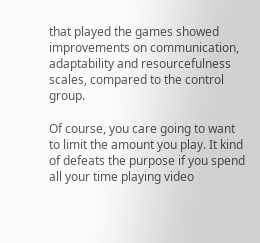that played the games showed improvements on communication, adaptability and resourcefulness scales, compared to the control group.

Of course, you care going to want to limit the amount you play. It kind of defeats the purpose if you spend all your time playing video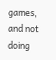games, and not doing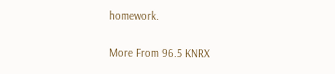homework.

More From 96.5 KNRX